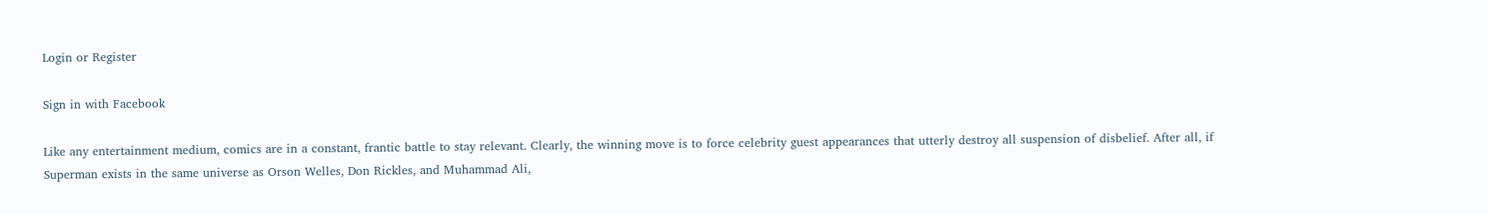Login or Register

Sign in with Facebook

Like any entertainment medium, comics are in a constant, frantic battle to stay relevant. Clearly, the winning move is to force celebrity guest appearances that utterly destroy all suspension of disbelief. After all, if Superman exists in the same universe as Orson Welles, Don Rickles, and Muhammad Ali,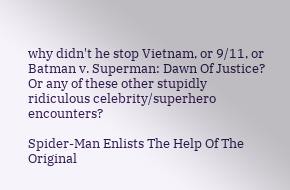why didn't he stop Vietnam, or 9/11, or Batman v. Superman: Dawn Of Justice? Or any of these other stupidly ridiculous celebrity/superhero encounters?

Spider-Man Enlists The Help Of The Original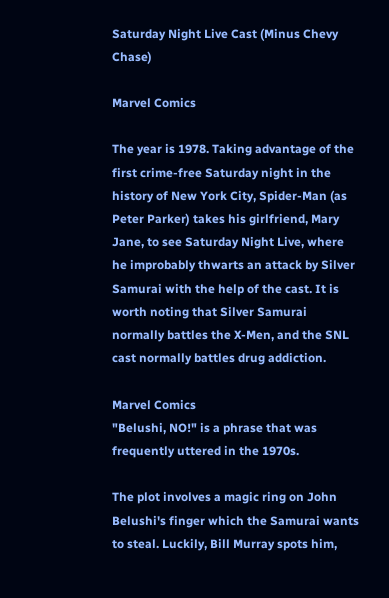Saturday Night Live Cast (Minus Chevy Chase)

Marvel Comics

The year is 1978. Taking advantage of the first crime-free Saturday night in the history of New York City, Spider-Man (as Peter Parker) takes his girlfriend, Mary Jane, to see Saturday Night Live, where he improbably thwarts an attack by Silver Samurai with the help of the cast. It is worth noting that Silver Samurai normally battles the X-Men, and the SNL cast normally battles drug addiction.

Marvel Comics
"Belushi, NO!" is a phrase that was frequently uttered in the 1970s.

The plot involves a magic ring on John Belushi's finger which the Samurai wants to steal. Luckily, Bill Murray spots him,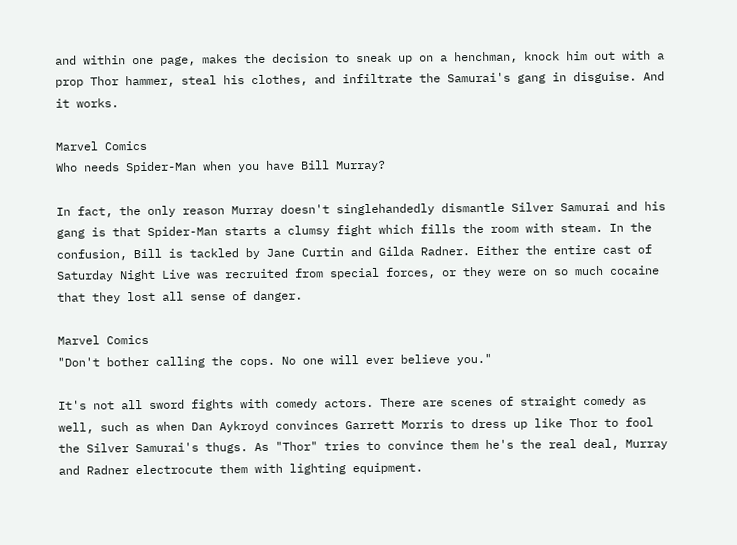and within one page, makes the decision to sneak up on a henchman, knock him out with a prop Thor hammer, steal his clothes, and infiltrate the Samurai's gang in disguise. And it works.

Marvel Comics
Who needs Spider-Man when you have Bill Murray?

In fact, the only reason Murray doesn't singlehandedly dismantle Silver Samurai and his gang is that Spider-Man starts a clumsy fight which fills the room with steam. In the confusion, Bill is tackled by Jane Curtin and Gilda Radner. Either the entire cast of Saturday Night Live was recruited from special forces, or they were on so much cocaine that they lost all sense of danger.

Marvel Comics
"Don't bother calling the cops. No one will ever believe you."

It's not all sword fights with comedy actors. There are scenes of straight comedy as well, such as when Dan Aykroyd convinces Garrett Morris to dress up like Thor to fool the Silver Samurai's thugs. As "Thor" tries to convince them he's the real deal, Murray and Radner electrocute them with lighting equipment.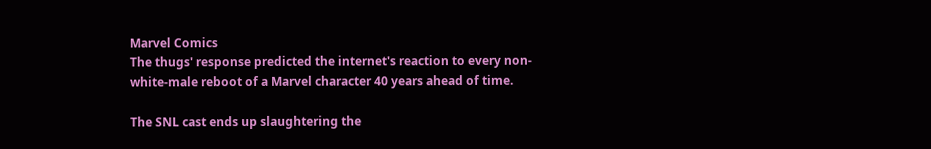Marvel Comics
The thugs' response predicted the internet's reaction to every non-white-male reboot of a Marvel character 40 years ahead of time.

The SNL cast ends up slaughtering the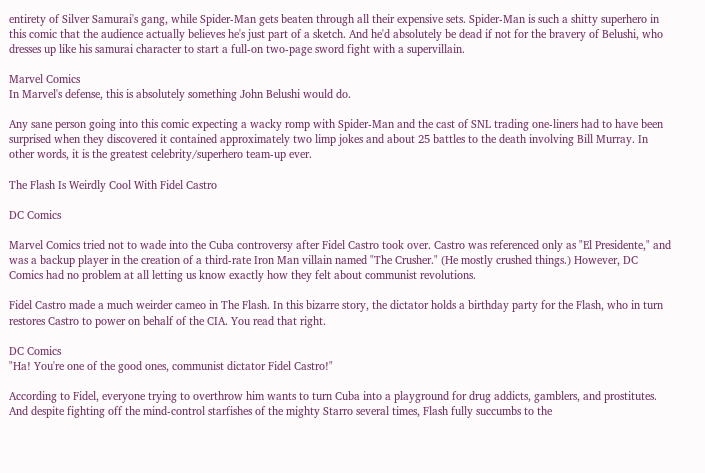entirety of Silver Samurai's gang, while Spider-Man gets beaten through all their expensive sets. Spider-Man is such a shitty superhero in this comic that the audience actually believes he's just part of a sketch. And he'd absolutely be dead if not for the bravery of Belushi, who dresses up like his samurai character to start a full-on two-page sword fight with a supervillain.

Marvel Comics
In Marvel's defense, this is absolutely something John Belushi would do.

Any sane person going into this comic expecting a wacky romp with Spider-Man and the cast of SNL trading one-liners had to have been surprised when they discovered it contained approximately two limp jokes and about 25 battles to the death involving Bill Murray. In other words, it is the greatest celebrity/superhero team-up ever.

The Flash Is Weirdly Cool With Fidel Castro

DC Comics

Marvel Comics tried not to wade into the Cuba controversy after Fidel Castro took over. Castro was referenced only as "El Presidente," and was a backup player in the creation of a third-rate Iron Man villain named "The Crusher." (He mostly crushed things.) However, DC Comics had no problem at all letting us know exactly how they felt about communist revolutions.

Fidel Castro made a much weirder cameo in The Flash. In this bizarre story, the dictator holds a birthday party for the Flash, who in turn restores Castro to power on behalf of the CIA. You read that right.

DC Comics
"Ha! You're one of the good ones, communist dictator Fidel Castro!"

According to Fidel, everyone trying to overthrow him wants to turn Cuba into a playground for drug addicts, gamblers, and prostitutes. And despite fighting off the mind-control starfishes of the mighty Starro several times, Flash fully succumbs to the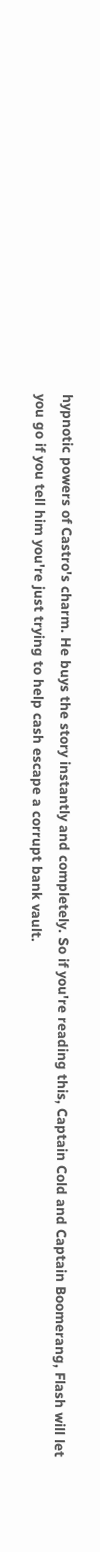hypnotic powers of Castro's charm. He buys the story instantly and completely. So if you're reading this, Captain Cold and Captain Boomerang, Flash will let you go if you tell him you're just trying to help cash escape a corrupt bank vault.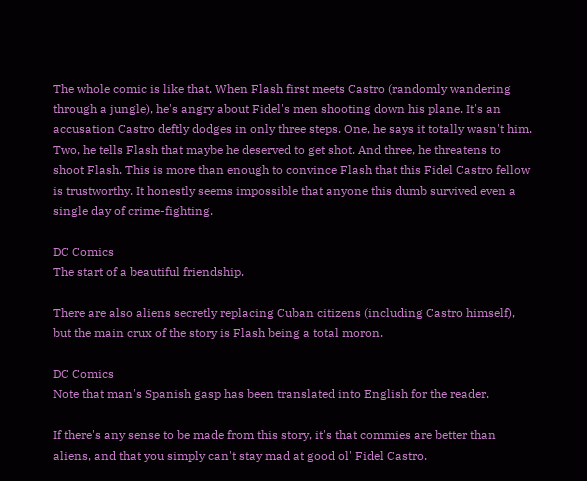The whole comic is like that. When Flash first meets Castro (randomly wandering through a jungle), he's angry about Fidel's men shooting down his plane. It's an accusation Castro deftly dodges in only three steps. One, he says it totally wasn't him. Two, he tells Flash that maybe he deserved to get shot. And three, he threatens to shoot Flash. This is more than enough to convince Flash that this Fidel Castro fellow is trustworthy. It honestly seems impossible that anyone this dumb survived even a single day of crime-fighting.

DC Comics
The start of a beautiful friendship.

There are also aliens secretly replacing Cuban citizens (including Castro himself), but the main crux of the story is Flash being a total moron.

DC Comics
Note that man's Spanish gasp has been translated into English for the reader.

If there's any sense to be made from this story, it's that commies are better than aliens, and that you simply can't stay mad at good ol' Fidel Castro.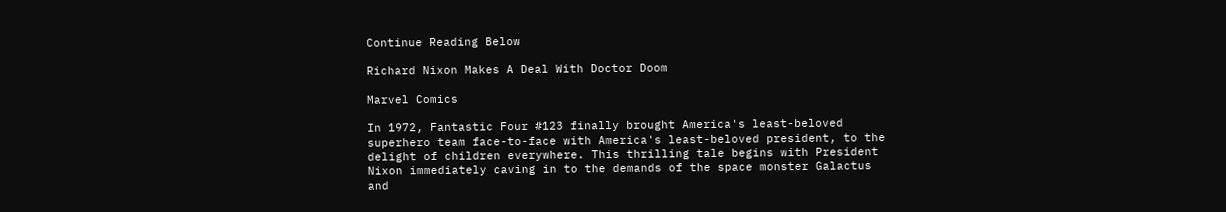Continue Reading Below

Richard Nixon Makes A Deal With Doctor Doom

Marvel Comics

In 1972, Fantastic Four #123 finally brought America's least-beloved superhero team face-to-face with America's least-beloved president, to the delight of children everywhere. This thrilling tale begins with President Nixon immediately caving in to the demands of the space monster Galactus and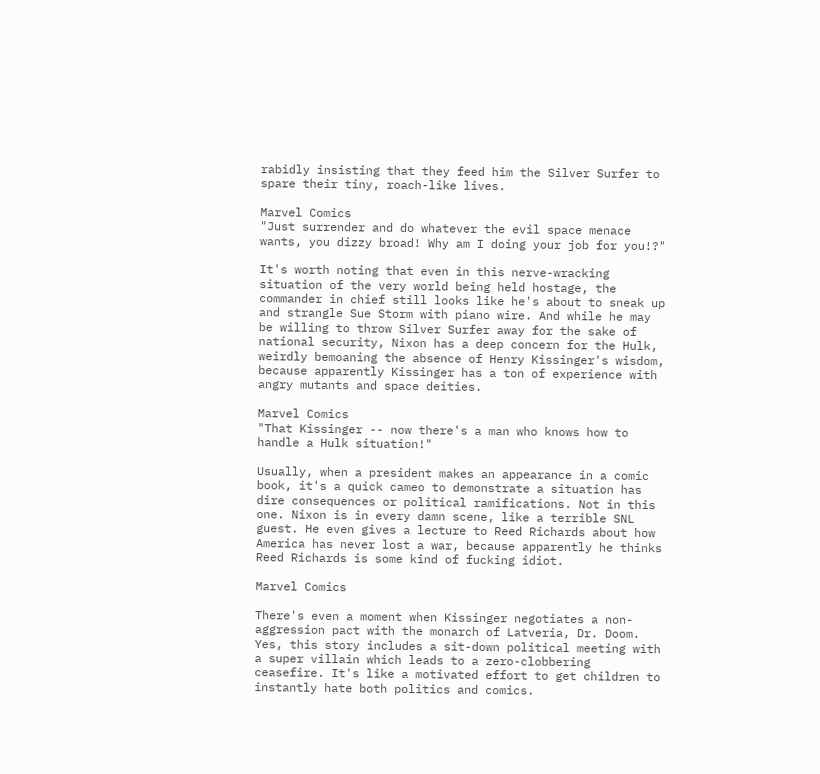rabidly insisting that they feed him the Silver Surfer to spare their tiny, roach-like lives.

Marvel Comics
"Just surrender and do whatever the evil space menace wants, you dizzy broad! Why am I doing your job for you!?"

It's worth noting that even in this nerve-wracking situation of the very world being held hostage, the commander in chief still looks like he's about to sneak up and strangle Sue Storm with piano wire. And while he may be willing to throw Silver Surfer away for the sake of national security, Nixon has a deep concern for the Hulk, weirdly bemoaning the absence of Henry Kissinger's wisdom, because apparently Kissinger has a ton of experience with angry mutants and space deities.

Marvel Comics
"That Kissinger -- now there's a man who knows how to handle a Hulk situation!"

Usually, when a president makes an appearance in a comic book, it's a quick cameo to demonstrate a situation has dire consequences or political ramifications. Not in this one. Nixon is in every damn scene, like a terrible SNL guest. He even gives a lecture to Reed Richards about how America has never lost a war, because apparently he thinks Reed Richards is some kind of fucking idiot.

Marvel Comics

There's even a moment when Kissinger negotiates a non-aggression pact with the monarch of Latveria, Dr. Doom. Yes, this story includes a sit-down political meeting with a super villain which leads to a zero-clobbering ceasefire. It's like a motivated effort to get children to instantly hate both politics and comics.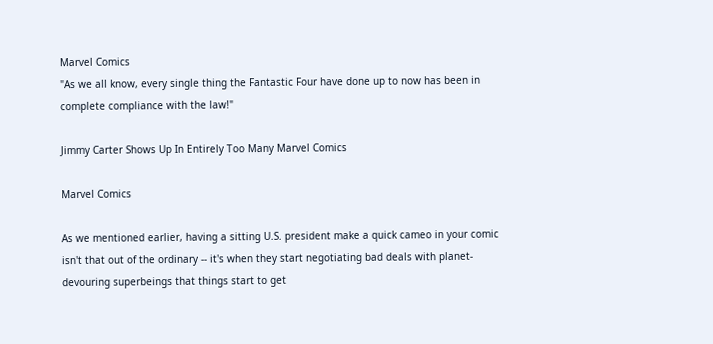Marvel Comics
"As we all know, every single thing the Fantastic Four have done up to now has been in complete compliance with the law!"

Jimmy Carter Shows Up In Entirely Too Many Marvel Comics

Marvel Comics

As we mentioned earlier, having a sitting U.S. president make a quick cameo in your comic isn't that out of the ordinary -- it's when they start negotiating bad deals with planet-devouring superbeings that things start to get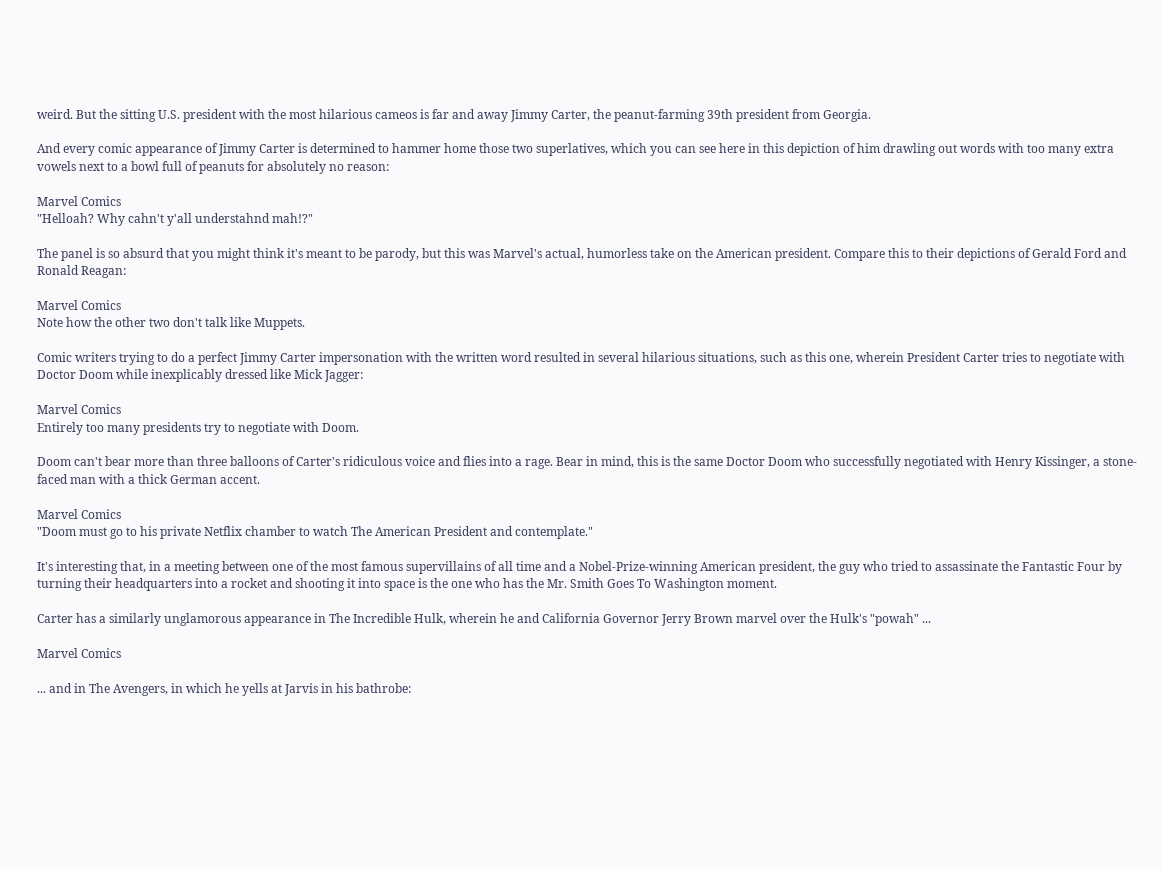weird. But the sitting U.S. president with the most hilarious cameos is far and away Jimmy Carter, the peanut-farming 39th president from Georgia.

And every comic appearance of Jimmy Carter is determined to hammer home those two superlatives, which you can see here in this depiction of him drawling out words with too many extra vowels next to a bowl full of peanuts for absolutely no reason:

Marvel Comics
"Helloah? Why cahn't y'all understahnd mah!?"

The panel is so absurd that you might think it's meant to be parody, but this was Marvel's actual, humorless take on the American president. Compare this to their depictions of Gerald Ford and Ronald Reagan:

Marvel Comics
Note how the other two don't talk like Muppets.

Comic writers trying to do a perfect Jimmy Carter impersonation with the written word resulted in several hilarious situations, such as this one, wherein President Carter tries to negotiate with Doctor Doom while inexplicably dressed like Mick Jagger:

Marvel Comics
Entirely too many presidents try to negotiate with Doom.

Doom can't bear more than three balloons of Carter's ridiculous voice and flies into a rage. Bear in mind, this is the same Doctor Doom who successfully negotiated with Henry Kissinger, a stone-faced man with a thick German accent.

Marvel Comics
"Doom must go to his private Netflix chamber to watch The American President and contemplate."

It's interesting that, in a meeting between one of the most famous supervillains of all time and a Nobel-Prize-winning American president, the guy who tried to assassinate the Fantastic Four by turning their headquarters into a rocket and shooting it into space is the one who has the Mr. Smith Goes To Washington moment.

Carter has a similarly unglamorous appearance in The Incredible Hulk, wherein he and California Governor Jerry Brown marvel over the Hulk's "powah" ...

Marvel Comics

... and in The Avengers, in which he yells at Jarvis in his bathrobe: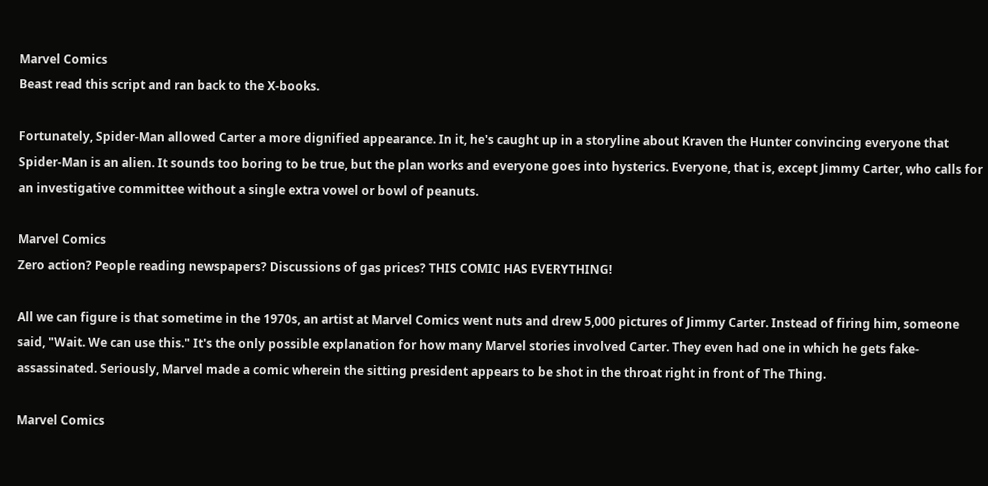Marvel Comics
Beast read this script and ran back to the X-books.

Fortunately, Spider-Man allowed Carter a more dignified appearance. In it, he's caught up in a storyline about Kraven the Hunter convincing everyone that Spider-Man is an alien. It sounds too boring to be true, but the plan works and everyone goes into hysterics. Everyone, that is, except Jimmy Carter, who calls for an investigative committee without a single extra vowel or bowl of peanuts.

Marvel Comics
Zero action? People reading newspapers? Discussions of gas prices? THIS COMIC HAS EVERYTHING!

All we can figure is that sometime in the 1970s, an artist at Marvel Comics went nuts and drew 5,000 pictures of Jimmy Carter. Instead of firing him, someone said, "Wait. We can use this." It's the only possible explanation for how many Marvel stories involved Carter. They even had one in which he gets fake-assassinated. Seriously, Marvel made a comic wherein the sitting president appears to be shot in the throat right in front of The Thing.

Marvel Comics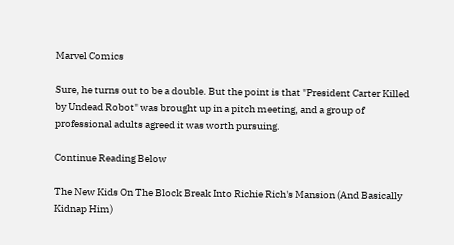Marvel Comics

Sure, he turns out to be a double. But the point is that "President Carter Killed by Undead Robot" was brought up in a pitch meeting, and a group of professional adults agreed it was worth pursuing.

Continue Reading Below

The New Kids On The Block Break Into Richie Rich's Mansion (And Basically Kidnap Him)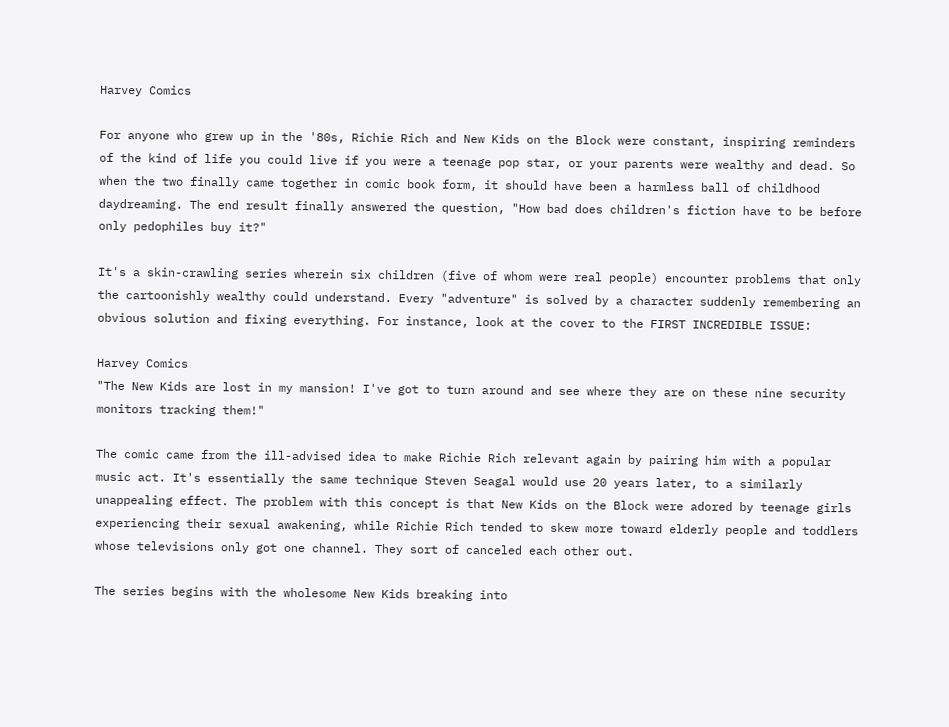Harvey Comics

For anyone who grew up in the '80s, Richie Rich and New Kids on the Block were constant, inspiring reminders of the kind of life you could live if you were a teenage pop star, or your parents were wealthy and dead. So when the two finally came together in comic book form, it should have been a harmless ball of childhood daydreaming. The end result finally answered the question, "How bad does children's fiction have to be before only pedophiles buy it?"

It's a skin-crawling series wherein six children (five of whom were real people) encounter problems that only the cartoonishly wealthy could understand. Every "adventure" is solved by a character suddenly remembering an obvious solution and fixing everything. For instance, look at the cover to the FIRST INCREDIBLE ISSUE:

Harvey Comics
"The New Kids are lost in my mansion! I've got to turn around and see where they are on these nine security monitors tracking them!"

The comic came from the ill-advised idea to make Richie Rich relevant again by pairing him with a popular music act. It's essentially the same technique Steven Seagal would use 20 years later, to a similarly unappealing effect. The problem with this concept is that New Kids on the Block were adored by teenage girls experiencing their sexual awakening, while Richie Rich tended to skew more toward elderly people and toddlers whose televisions only got one channel. They sort of canceled each other out.

The series begins with the wholesome New Kids breaking into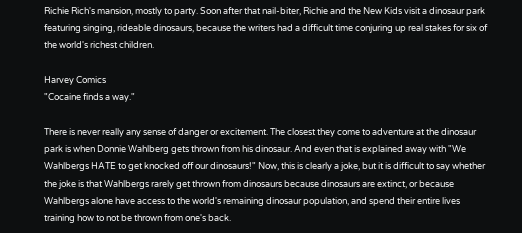Richie Rich's mansion, mostly to party. Soon after that nail-biter, Richie and the New Kids visit a dinosaur park featuring singing, rideable dinosaurs, because the writers had a difficult time conjuring up real stakes for six of the world's richest children.

Harvey Comics
"Cocaine finds a way."

There is never really any sense of danger or excitement. The closest they come to adventure at the dinosaur park is when Donnie Wahlberg gets thrown from his dinosaur. And even that is explained away with "We Wahlbergs HATE to get knocked off our dinosaurs!" Now, this is clearly a joke, but it is difficult to say whether the joke is that Wahlbergs rarely get thrown from dinosaurs because dinosaurs are extinct, or because Wahlbergs alone have access to the world's remaining dinosaur population, and spend their entire lives training how to not be thrown from one's back.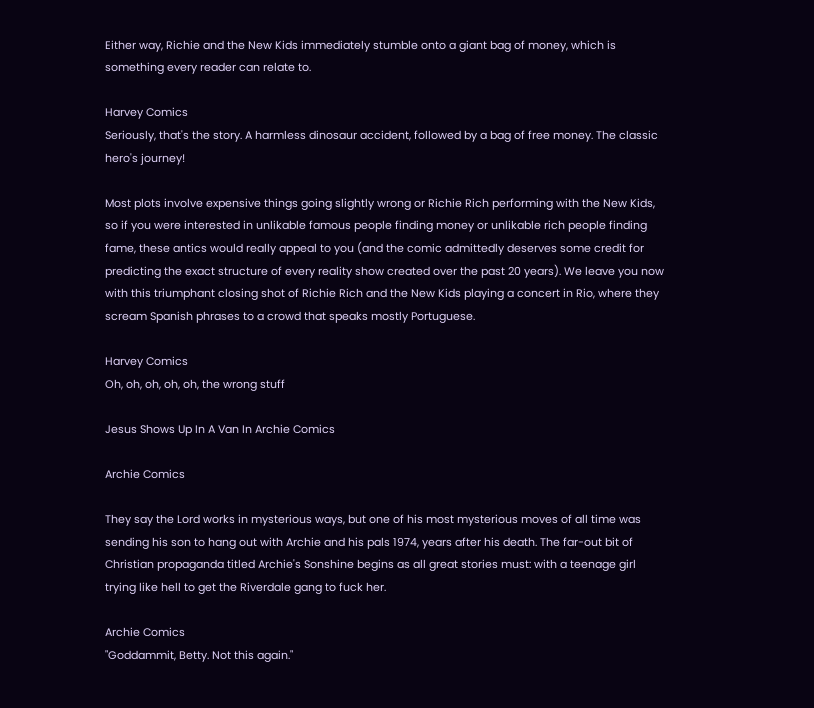Either way, Richie and the New Kids immediately stumble onto a giant bag of money, which is something every reader can relate to.

Harvey Comics
Seriously, that's the story. A harmless dinosaur accident, followed by a bag of free money. The classic hero's journey!

Most plots involve expensive things going slightly wrong or Richie Rich performing with the New Kids, so if you were interested in unlikable famous people finding money or unlikable rich people finding fame, these antics would really appeal to you (and the comic admittedly deserves some credit for predicting the exact structure of every reality show created over the past 20 years). We leave you now with this triumphant closing shot of Richie Rich and the New Kids playing a concert in Rio, where they scream Spanish phrases to a crowd that speaks mostly Portuguese.

Harvey Comics
Oh, oh, oh, oh, oh, the wrong stuff

Jesus Shows Up In A Van In Archie Comics

Archie Comics

They say the Lord works in mysterious ways, but one of his most mysterious moves of all time was sending his son to hang out with Archie and his pals 1974, years after his death. The far-out bit of Christian propaganda titled Archie's Sonshine begins as all great stories must: with a teenage girl trying like hell to get the Riverdale gang to fuck her.

Archie Comics
"Goddammit, Betty. Not this again."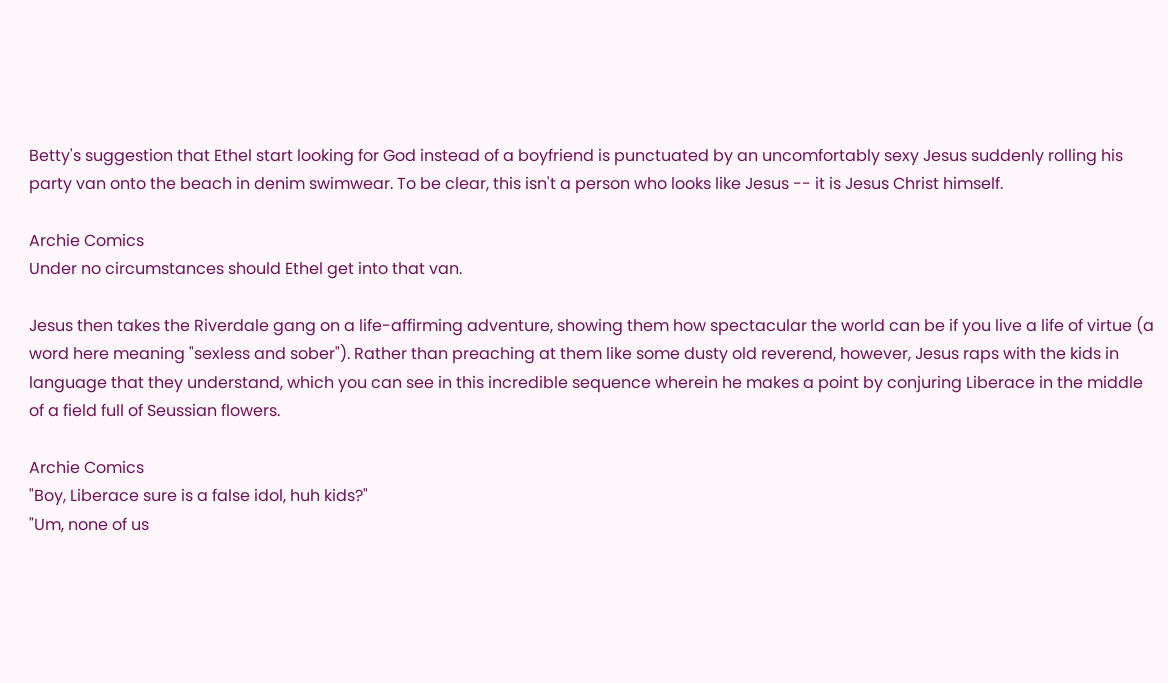Betty's suggestion that Ethel start looking for God instead of a boyfriend is punctuated by an uncomfortably sexy Jesus suddenly rolling his party van onto the beach in denim swimwear. To be clear, this isn't a person who looks like Jesus -- it is Jesus Christ himself.

Archie Comics
Under no circumstances should Ethel get into that van.

Jesus then takes the Riverdale gang on a life-affirming adventure, showing them how spectacular the world can be if you live a life of virtue (a word here meaning "sexless and sober"). Rather than preaching at them like some dusty old reverend, however, Jesus raps with the kids in language that they understand, which you can see in this incredible sequence wherein he makes a point by conjuring Liberace in the middle of a field full of Seussian flowers.

Archie Comics
"Boy, Liberace sure is a false idol, huh kids?"
"Um, none of us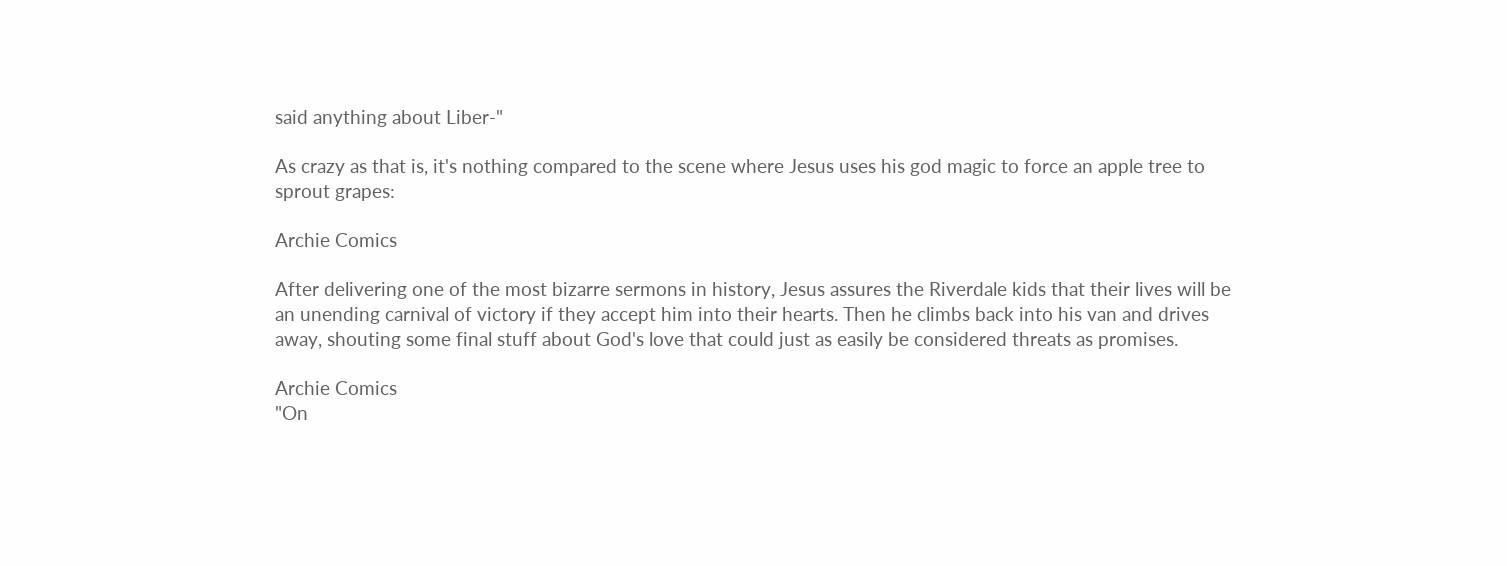said anything about Liber-"

As crazy as that is, it's nothing compared to the scene where Jesus uses his god magic to force an apple tree to sprout grapes:

Archie Comics

After delivering one of the most bizarre sermons in history, Jesus assures the Riverdale kids that their lives will be an unending carnival of victory if they accept him into their hearts. Then he climbs back into his van and drives away, shouting some final stuff about God's love that could just as easily be considered threats as promises.

Archie Comics
"On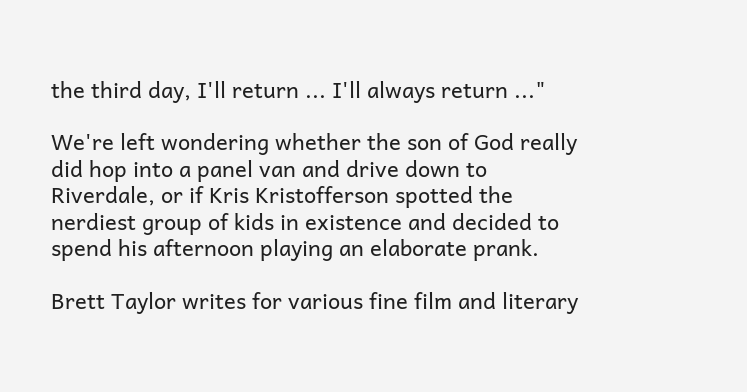the third day, I'll return ... I'll always return ..."

We're left wondering whether the son of God really did hop into a panel van and drive down to Riverdale, or if Kris Kristofferson spotted the nerdiest group of kids in existence and decided to spend his afternoon playing an elaborate prank.

Brett Taylor writes for various fine film and literary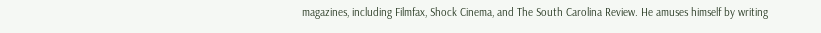magazines, including Filmfax, Shock Cinema, and The South Carolina Review. He amuses himself by writing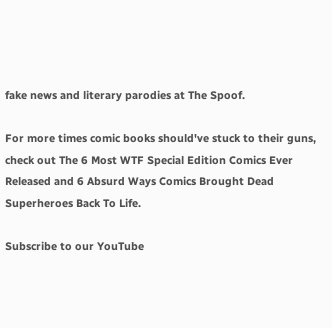fake news and literary parodies at The Spoof.

For more times comic books should've stuck to their guns, check out The 6 Most WTF Special Edition Comics Ever Released and 6 Absurd Ways Comics Brought Dead Superheroes Back To Life.

Subscribe to our YouTube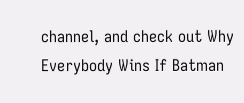channel, and check out Why Everybody Wins If Batman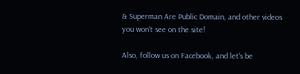& Superman Are Public Domain, and other videos you won't see on the site!

Also, follow us on Facebook, and let's be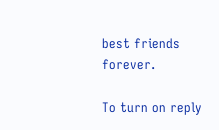best friends forever.

To turn on reply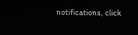notifications, click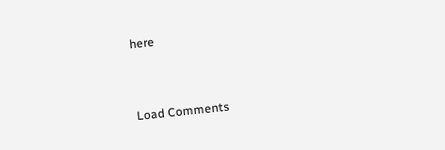here


Load Comments